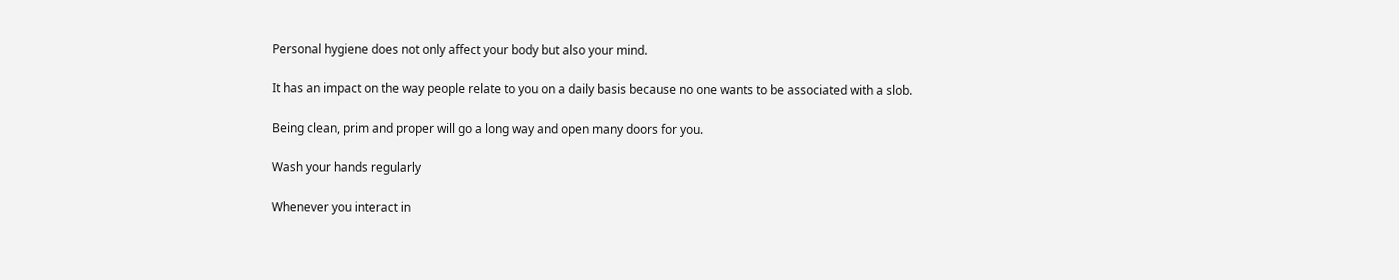Personal hygiene does not only affect your body but also your mind.

It has an impact on the way people relate to you on a daily basis because no one wants to be associated with a slob.

Being clean, prim and proper will go a long way and open many doors for you.

Wash your hands regularly

Whenever you interact in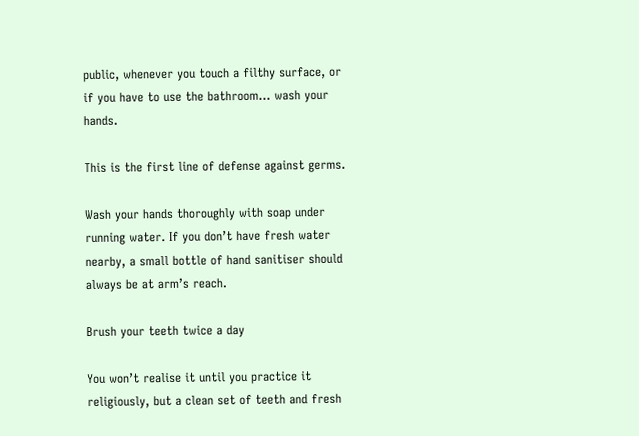public, whenever you touch a filthy surface, or if you have to use the bathroom… wash your hands.

This is the first line of defense against germs.

Wash your hands thoroughly with soap under running water. If you don’t have fresh water nearby, a small bottle of hand sanitiser should always be at arm’s reach.

Brush your teeth twice a day

You won’t realise it until you practice it religiously, but a clean set of teeth and fresh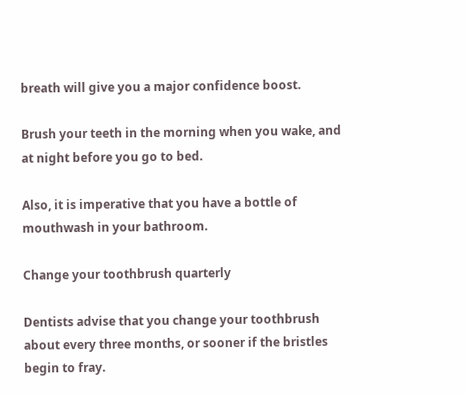breath will give you a major confidence boost.

Brush your teeth in the morning when you wake, and at night before you go to bed.

Also, it is imperative that you have a bottle of mouthwash in your bathroom.

Change your toothbrush quarterly

Dentists advise that you change your toothbrush about every three months, or sooner if the bristles begin to fray.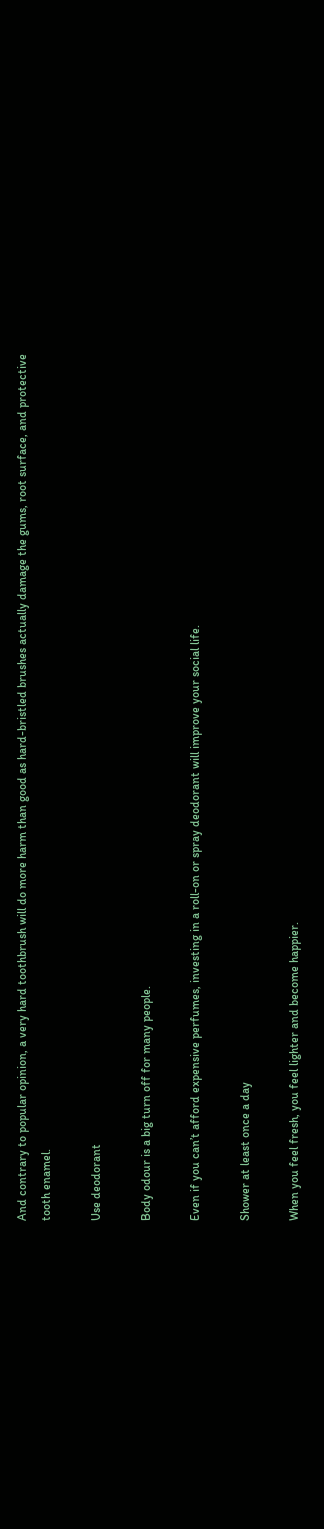And contrary to popular opinion, a very hard toothbrush will do more harm than good as hard-bristled brushes actually damage the gums, root surface, and protective tooth enamel.

Use deodorant

Body odour is a big turn off for many people.

Even if you can’t afford expensive perfumes, investing in a roll-on or spray deodorant will improve your social life.

Shower at least once a day

When you feel fresh, you feel lighter and become happier.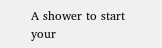A shower to start your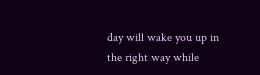day will wake you up in the right way while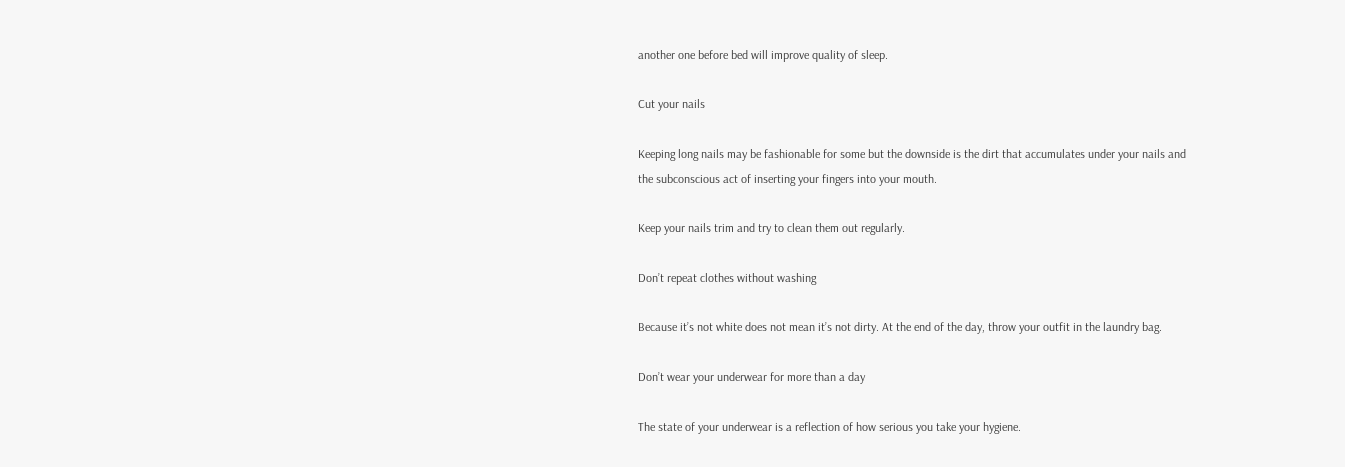another one before bed will improve quality of sleep.

Cut your nails

Keeping long nails may be fashionable for some but the downside is the dirt that accumulates under your nails and the subconscious act of inserting your fingers into your mouth.

Keep your nails trim and try to clean them out regularly.

Don’t repeat clothes without washing

Because it’s not white does not mean it’s not dirty. At the end of the day, throw your outfit in the laundry bag.

Don’t wear your underwear for more than a day

The state of your underwear is a reflection of how serious you take your hygiene.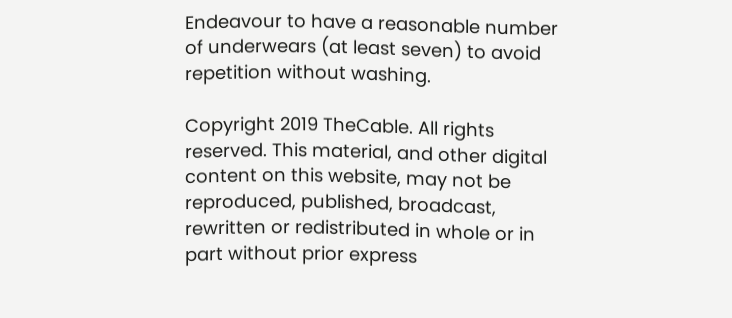Endeavour to have a reasonable number of underwears (at least seven) to avoid repetition without washing.

Copyright 2019 TheCable. All rights reserved. This material, and other digital content on this website, may not be reproduced, published, broadcast, rewritten or redistributed in whole or in part without prior express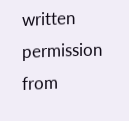written permission from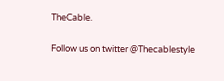TheCable.

Follow us on twitter @Thecablestyle